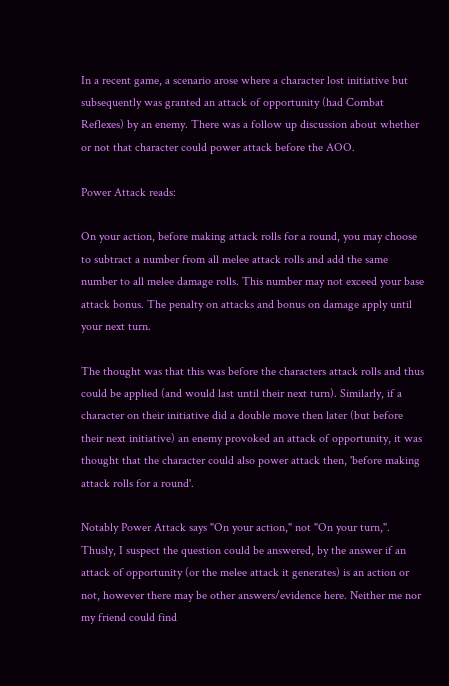In a recent game, a scenario arose where a character lost initiative but subsequently was granted an attack of opportunity (had Combat Reflexes) by an enemy. There was a follow up discussion about whether or not that character could power attack before the AOO.

Power Attack reads:

On your action, before making attack rolls for a round, you may choose to subtract a number from all melee attack rolls and add the same number to all melee damage rolls. This number may not exceed your base attack bonus. The penalty on attacks and bonus on damage apply until your next turn.

The thought was that this was before the characters attack rolls and thus could be applied (and would last until their next turn). Similarly, if a character on their initiative did a double move then later (but before their next initiative) an enemy provoked an attack of opportunity, it was thought that the character could also power attack then, 'before making attack rolls for a round'.

Notably Power Attack says "On your action," not "On your turn,". Thusly, I suspect the question could be answered, by the answer if an attack of opportunity (or the melee attack it generates) is an action or not, however there may be other answers/evidence here. Neither me nor my friend could find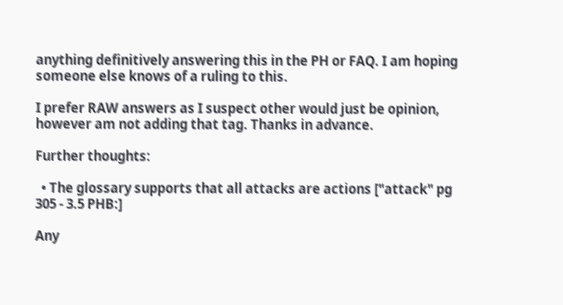anything definitively answering this in the PH or FAQ. I am hoping someone else knows of a ruling to this.

I prefer RAW answers as I suspect other would just be opinion, however am not adding that tag. Thanks in advance.

Further thoughts:

  • The glossary supports that all attacks are actions ["attack" pg 305 - 3.5 PHB:]

Any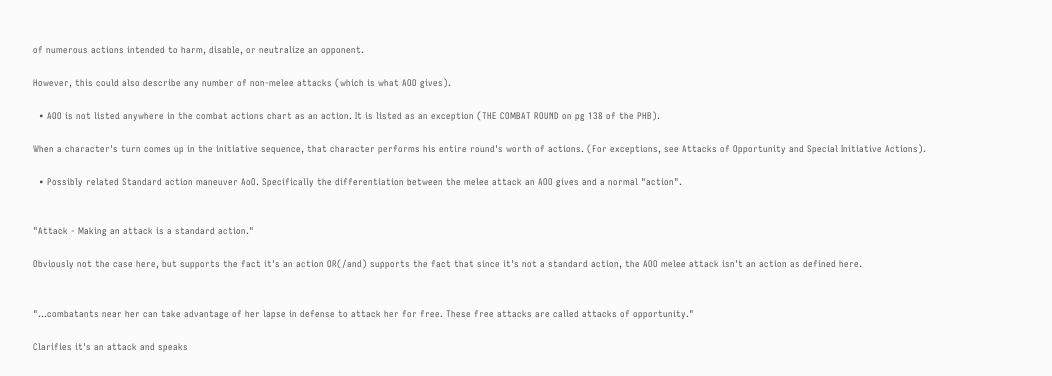of numerous actions intended to harm, disable, or neutralize an opponent.

However, this could also describe any number of non-melee attacks (which is what AOO gives).

  • AOO is not listed anywhere in the combat actions chart as an action. It is listed as an exception (THE COMBAT ROUND on pg 138 of the PHB).

When a character's turn comes up in the initiative sequence, that character performs his entire round's worth of actions. (For exceptions, see Attacks of Opportunity and Special Initiative Actions).

  • Possibly related Standard action maneuver AoO. Specifically the differentiation between the melee attack an AOO gives and a normal "action".


"Attack - Making an attack is a standard action."

Obviously not the case here, but supports the fact it's an action OR(/and) supports the fact that since it's not a standard action, the AOO melee attack isn't an action as defined here.


"...combatants near her can take advantage of her lapse in defense to attack her for free. These free attacks are called attacks of opportunity."

Clarifies it's an attack and speaks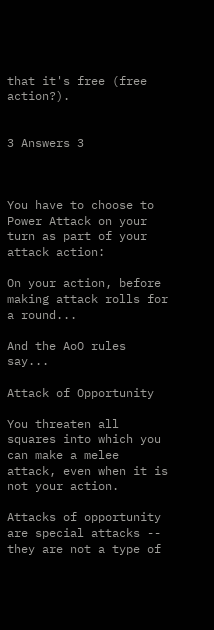that it's free (free action?).


3 Answers 3



You have to choose to Power Attack on your turn as part of your attack action:

On your action, before making attack rolls for a round...

And the AoO rules say...

Attack of Opportunity

You threaten all squares into which you can make a melee attack, even when it is not your action.

Attacks of opportunity are special attacks -- they are not a type of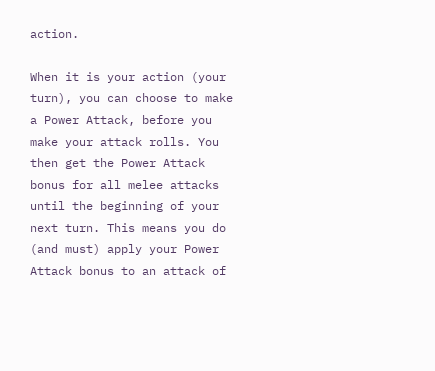action.

When it is your action (your turn), you can choose to make a Power Attack, before you make your attack rolls. You then get the Power Attack bonus for all melee attacks until the beginning of your next turn. This means you do (and must) apply your Power Attack bonus to an attack of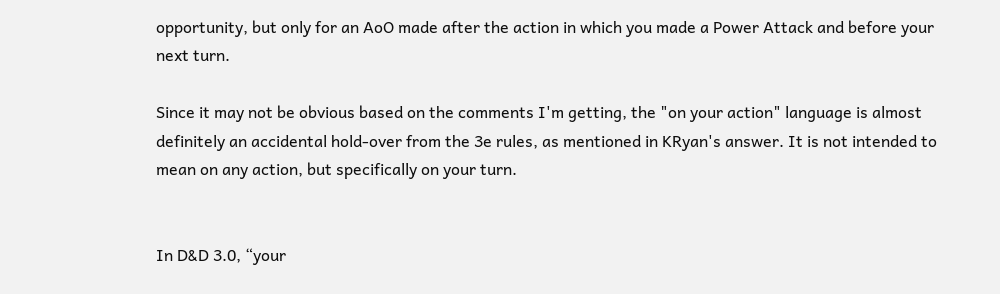opportunity, but only for an AoO made after the action in which you made a Power Attack and before your next turn.

Since it may not be obvious based on the comments I'm getting, the "on your action" language is almost definitely an accidental hold-over from the 3e rules, as mentioned in KRyan's answer. It is not intended to mean on any action, but specifically on your turn.


In D&D 3.0, “your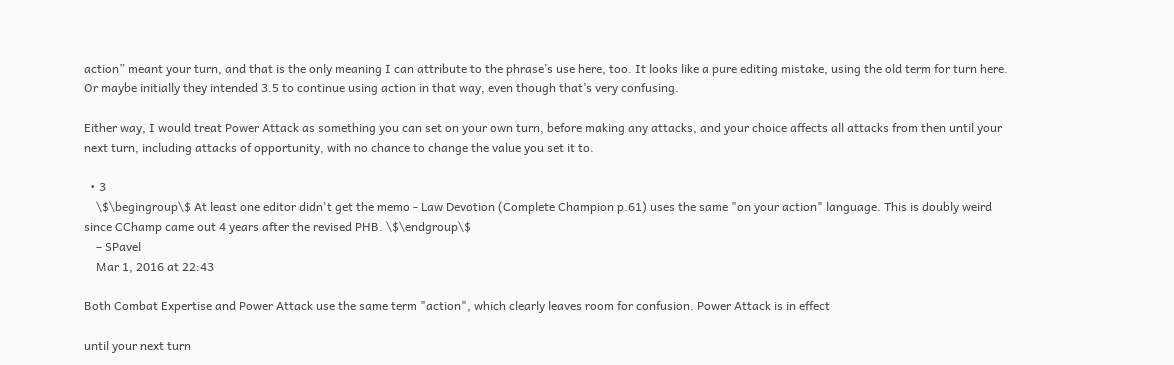action” meant your turn, and that is the only meaning I can attribute to the phrase’s use here, too. It looks like a pure editing mistake, using the old term for turn here. Or maybe initially they intended 3.5 to continue using action in that way, even though that’s very confusing.

Either way, I would treat Power Attack as something you can set on your own turn, before making any attacks, and your choice affects all attacks from then until your next turn, including attacks of opportunity, with no chance to change the value you set it to.

  • 3
    \$\begingroup\$ At least one editor didn't get the memo - Law Devotion (Complete Champion p.61) uses the same "on your action" language. This is doubly weird since CChamp came out 4 years after the revised PHB. \$\endgroup\$
    – SPavel
    Mar 1, 2016 at 22:43

Both Combat Expertise and Power Attack use the same term "action", which clearly leaves room for confusion. Power Attack is in effect

until your next turn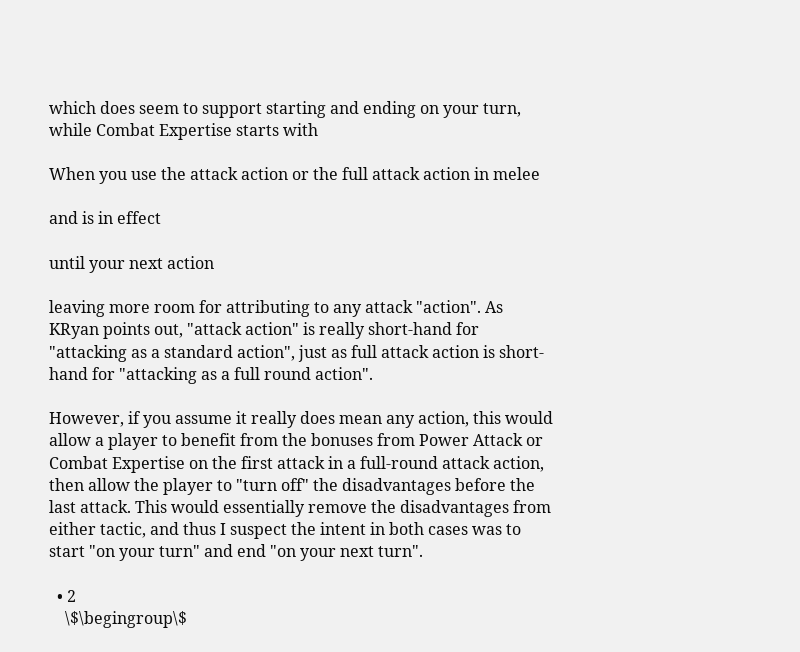which does seem to support starting and ending on your turn, while Combat Expertise starts with

When you use the attack action or the full attack action in melee

and is in effect

until your next action

leaving more room for attributing to any attack "action". As KRyan points out, "attack action" is really short-hand for "attacking as a standard action", just as full attack action is short-hand for "attacking as a full round action".

However, if you assume it really does mean any action, this would allow a player to benefit from the bonuses from Power Attack or Combat Expertise on the first attack in a full-round attack action, then allow the player to "turn off" the disadvantages before the last attack. This would essentially remove the disadvantages from either tactic, and thus I suspect the intent in both cases was to start "on your turn" and end "on your next turn".

  • 2
    \$\begingroup\$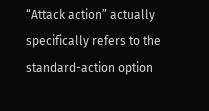“Attack action” actually specifically refers to the standard-action option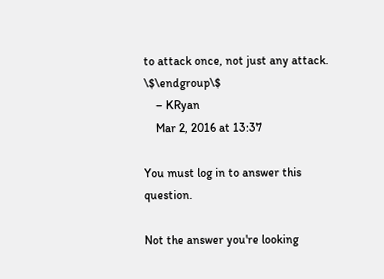to attack once, not just any attack. \$\endgroup\$
    – KRyan
    Mar 2, 2016 at 13:37

You must log in to answer this question.

Not the answer you're looking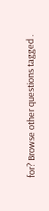for? Browse other questions tagged .